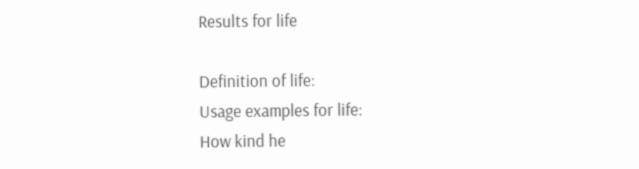Results for life

Definition of life:
Usage examples for life:
How kind he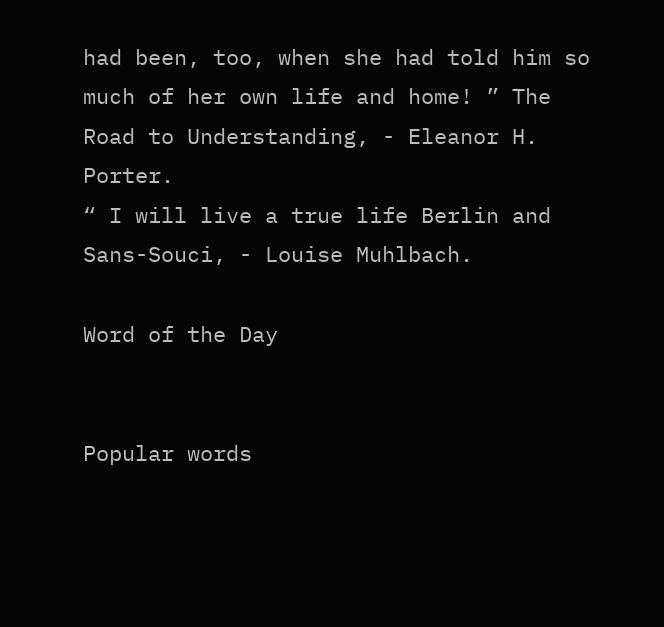had been, too, when she had told him so much of her own life and home! ” The Road to Understanding, - Eleanor H. Porter.
“ I will live a true life Berlin and Sans-Souci, - Louise Muhlbach.

Word of the Day


Popular words